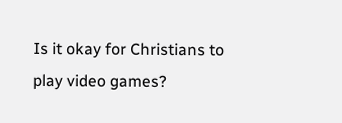Is it okay for Christians to play video games?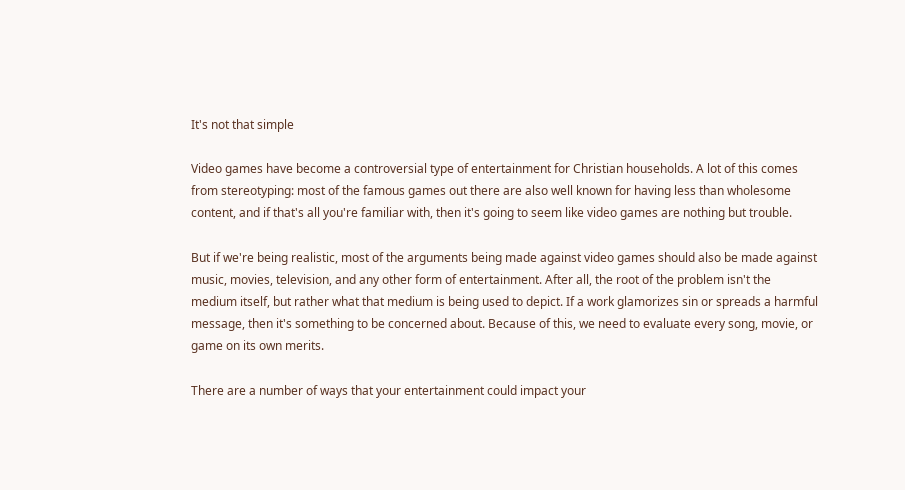It's not that simple

Video games have become a controversial type of entertainment for Christian households. A lot of this comes from stereotyping: most of the famous games out there are also well known for having less than wholesome content, and if that's all you're familiar with, then it's going to seem like video games are nothing but trouble.

But if we're being realistic, most of the arguments being made against video games should also be made against music, movies, television, and any other form of entertainment. After all, the root of the problem isn't the medium itself, but rather what that medium is being used to depict. If a work glamorizes sin or spreads a harmful message, then it's something to be concerned about. Because of this, we need to evaluate every song, movie, or game on its own merits.

There are a number of ways that your entertainment could impact your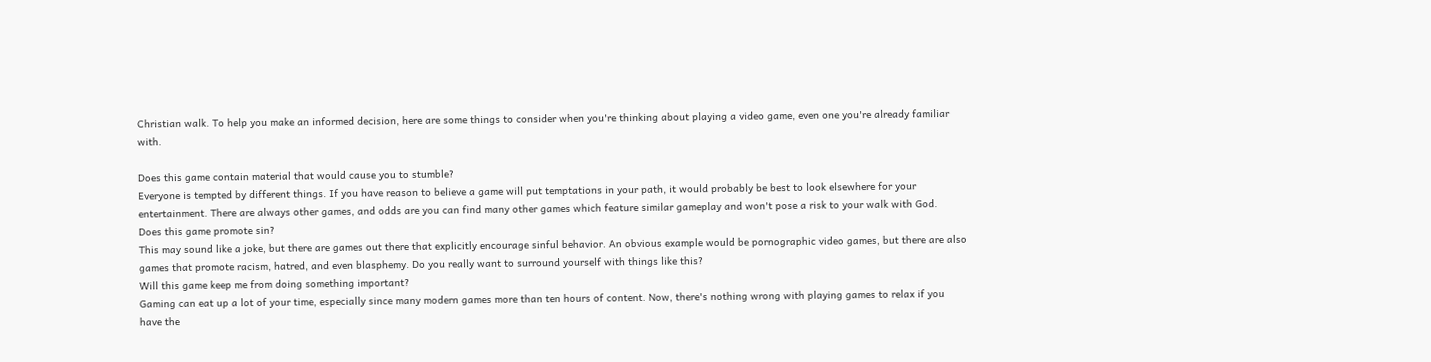Christian walk. To help you make an informed decision, here are some things to consider when you're thinking about playing a video game, even one you're already familiar with.

Does this game contain material that would cause you to stumble?
Everyone is tempted by different things. If you have reason to believe a game will put temptations in your path, it would probably be best to look elsewhere for your entertainment. There are always other games, and odds are you can find many other games which feature similar gameplay and won't pose a risk to your walk with God.
Does this game promote sin?
This may sound like a joke, but there are games out there that explicitly encourage sinful behavior. An obvious example would be pornographic video games, but there are also games that promote racism, hatred, and even blasphemy. Do you really want to surround yourself with things like this?
Will this game keep me from doing something important?
Gaming can eat up a lot of your time, especially since many modern games more than ten hours of content. Now, there's nothing wrong with playing games to relax if you have the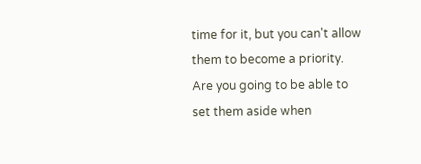time for it, but you can't allow them to become a priority. Are you going to be able to set them aside when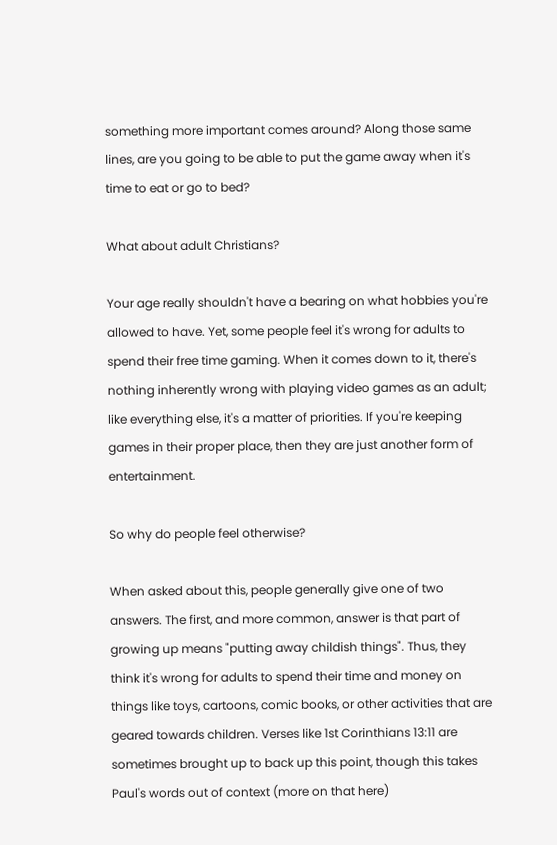something more important comes around? Along those same lines, are you going to be able to put the game away when it's time to eat or go to bed?

What about adult Christians?

Your age really shouldn't have a bearing on what hobbies you're allowed to have. Yet, some people feel it's wrong for adults to spend their free time gaming. When it comes down to it, there's nothing inherently wrong with playing video games as an adult; like everything else, it's a matter of priorities. If you're keeping games in their proper place, then they are just another form of entertainment.

So why do people feel otherwise?

When asked about this, people generally give one of two answers. The first, and more common, answer is that part of growing up means "putting away childish things". Thus, they think it's wrong for adults to spend their time and money on things like toys, cartoons, comic books, or other activities that are geared towards children. Verses like 1st Corinthians 13:11 are sometimes brought up to back up this point, though this takes Paul's words out of context (more on that here)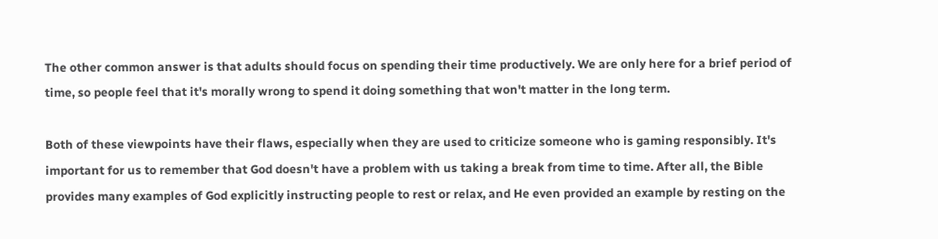The other common answer is that adults should focus on spending their time productively. We are only here for a brief period of time, so people feel that it's morally wrong to spend it doing something that won't matter in the long term.

Both of these viewpoints have their flaws, especially when they are used to criticize someone who is gaming responsibly. It's important for us to remember that God doesn't have a problem with us taking a break from time to time. After all, the Bible provides many examples of God explicitly instructing people to rest or relax, and He even provided an example by resting on the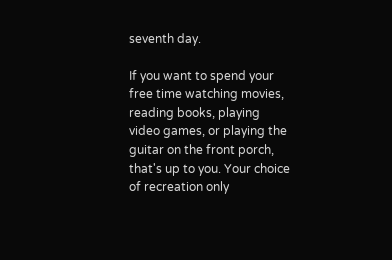seventh day.

If you want to spend your free time watching movies, reading books, playing video games, or playing the guitar on the front porch, that's up to you. Your choice of recreation only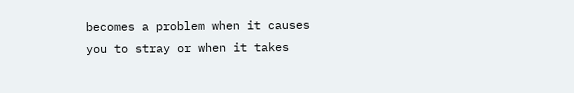becomes a problem when it causes you to stray or when it takes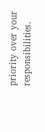priority over your responsibilities.